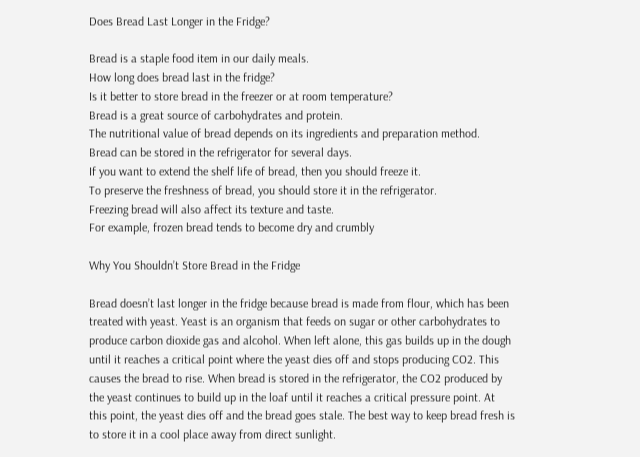Does Bread Last Longer in the Fridge?

Bread is a staple food item in our daily meals.
How long does bread last in the fridge?
Is it better to store bread in the freezer or at room temperature?
Bread is a great source of carbohydrates and protein.
The nutritional value of bread depends on its ingredients and preparation method.
Bread can be stored in the refrigerator for several days.
If you want to extend the shelf life of bread, then you should freeze it.
To preserve the freshness of bread, you should store it in the refrigerator.
Freezing bread will also affect its texture and taste.
For example, frozen bread tends to become dry and crumbly

Why You Shouldn’t Store Bread in the Fridge

Bread doesn’t last longer in the fridge because bread is made from flour, which has been treated with yeast. Yeast is an organism that feeds on sugar or other carbohydrates to produce carbon dioxide gas and alcohol. When left alone, this gas builds up in the dough until it reaches a critical point where the yeast dies off and stops producing CO2. This causes the bread to rise. When bread is stored in the refrigerator, the CO2 produced by the yeast continues to build up in the loaf until it reaches a critical pressure point. At this point, the yeast dies off and the bread goes stale. The best way to keep bread fresh is to store it in a cool place away from direct sunlight.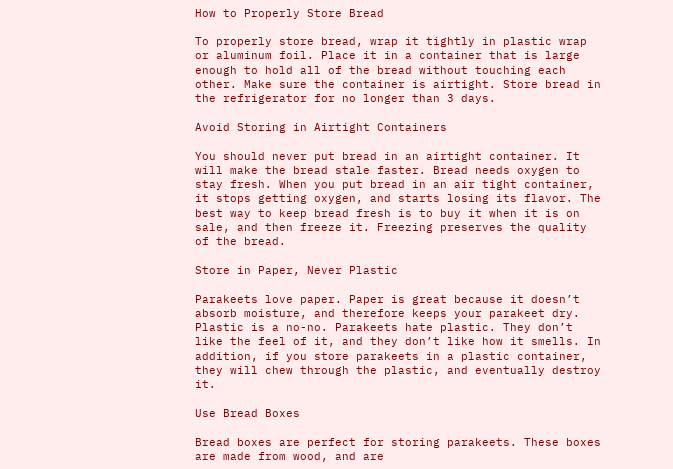How to Properly Store Bread

To properly store bread, wrap it tightly in plastic wrap or aluminum foil. Place it in a container that is large enough to hold all of the bread without touching each other. Make sure the container is airtight. Store bread in the refrigerator for no longer than 3 days.

Avoid Storing in Airtight Containers

You should never put bread in an airtight container. It will make the bread stale faster. Bread needs oxygen to stay fresh. When you put bread in an air tight container, it stops getting oxygen, and starts losing its flavor. The best way to keep bread fresh is to buy it when it is on sale, and then freeze it. Freezing preserves the quality of the bread.

Store in Paper, Never Plastic

Parakeets love paper. Paper is great because it doesn’t absorb moisture, and therefore keeps your parakeet dry. Plastic is a no-no. Parakeets hate plastic. They don’t like the feel of it, and they don’t like how it smells. In addition, if you store parakeets in a plastic container, they will chew through the plastic, and eventually destroy it.

Use Bread Boxes

Bread boxes are perfect for storing parakeets. These boxes are made from wood, and are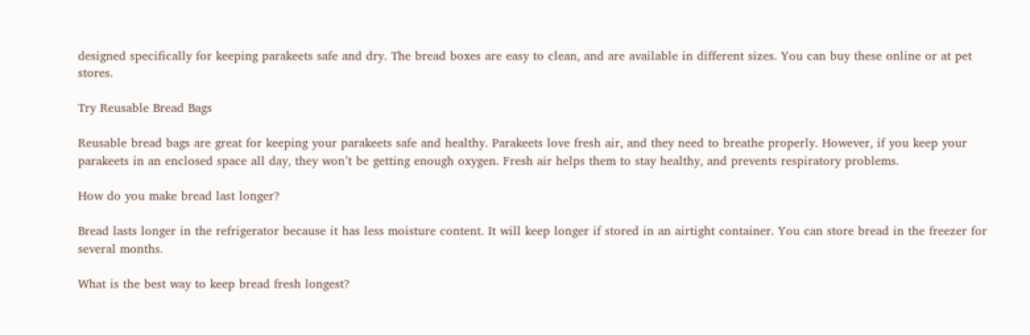designed specifically for keeping parakeets safe and dry. The bread boxes are easy to clean, and are available in different sizes. You can buy these online or at pet stores.

Try Reusable Bread Bags

Reusable bread bags are great for keeping your parakeets safe and healthy. Parakeets love fresh air, and they need to breathe properly. However, if you keep your parakeets in an enclosed space all day, they won’t be getting enough oxygen. Fresh air helps them to stay healthy, and prevents respiratory problems.

How do you make bread last longer?

Bread lasts longer in the refrigerator because it has less moisture content. It will keep longer if stored in an airtight container. You can store bread in the freezer for several months.

What is the best way to keep bread fresh longest?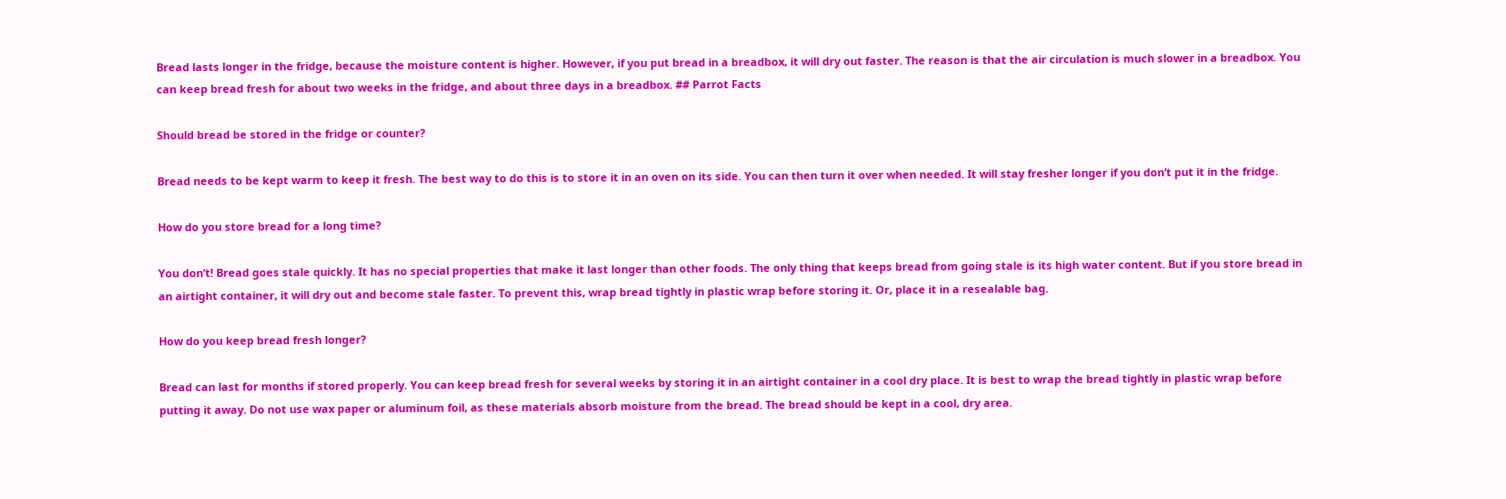Bread lasts longer in the fridge, because the moisture content is higher. However, if you put bread in a breadbox, it will dry out faster. The reason is that the air circulation is much slower in a breadbox. You can keep bread fresh for about two weeks in the fridge, and about three days in a breadbox. ## Parrot Facts

Should bread be stored in the fridge or counter?

Bread needs to be kept warm to keep it fresh. The best way to do this is to store it in an oven on its side. You can then turn it over when needed. It will stay fresher longer if you don’t put it in the fridge.

How do you store bread for a long time?

You don’t! Bread goes stale quickly. It has no special properties that make it last longer than other foods. The only thing that keeps bread from going stale is its high water content. But if you store bread in an airtight container, it will dry out and become stale faster. To prevent this, wrap bread tightly in plastic wrap before storing it. Or, place it in a resealable bag.

How do you keep bread fresh longer?

Bread can last for months if stored properly. You can keep bread fresh for several weeks by storing it in an airtight container in a cool dry place. It is best to wrap the bread tightly in plastic wrap before putting it away. Do not use wax paper or aluminum foil, as these materials absorb moisture from the bread. The bread should be kept in a cool, dry area.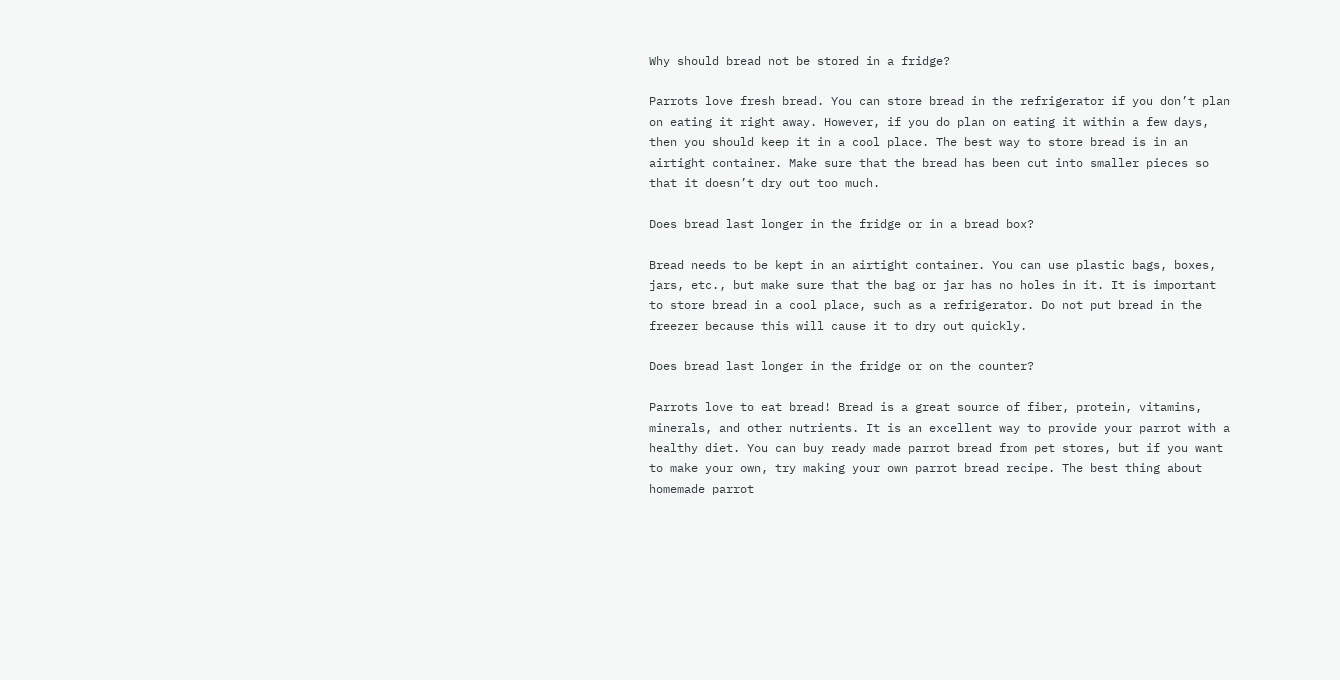Why should bread not be stored in a fridge?

Parrots love fresh bread. You can store bread in the refrigerator if you don’t plan on eating it right away. However, if you do plan on eating it within a few days, then you should keep it in a cool place. The best way to store bread is in an airtight container. Make sure that the bread has been cut into smaller pieces so that it doesn’t dry out too much.

Does bread last longer in the fridge or in a bread box?

Bread needs to be kept in an airtight container. You can use plastic bags, boxes, jars, etc., but make sure that the bag or jar has no holes in it. It is important to store bread in a cool place, such as a refrigerator. Do not put bread in the freezer because this will cause it to dry out quickly.

Does bread last longer in the fridge or on the counter?

Parrots love to eat bread! Bread is a great source of fiber, protein, vitamins, minerals, and other nutrients. It is an excellent way to provide your parrot with a healthy diet. You can buy ready made parrot bread from pet stores, but if you want to make your own, try making your own parrot bread recipe. The best thing about homemade parrot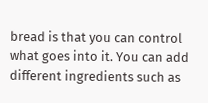bread is that you can control what goes into it. You can add different ingredients such as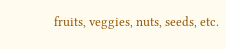fruits, veggies, nuts, seeds, etc.